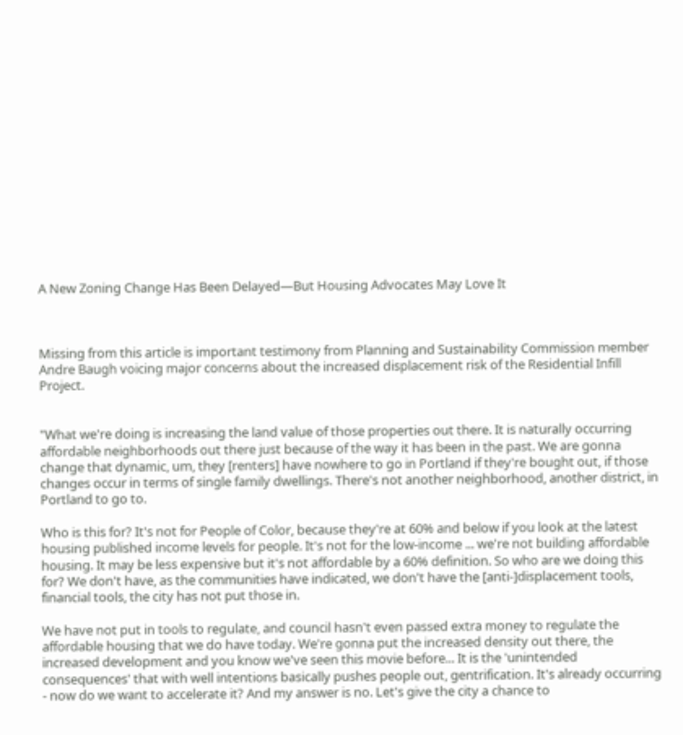A New Zoning Change Has Been Delayed—But Housing Advocates May Love It



Missing from this article is important testimony from Planning and Sustainability Commission member Andre Baugh voicing major concerns about the increased displacement risk of the Residential Infill Project.


"What we're doing is increasing the land value of those properties out there. It is naturally occurring affordable neighborhoods out there just because of the way it has been in the past. We are gonna change that dynamic, um, they [renters] have nowhere to go in Portland if they're bought out, if those changes occur in terms of single family dwellings. There's not another neighborhood, another district, in Portland to go to.

Who is this for? It's not for People of Color, because they're at 60% and below if you look at the latest housing published income levels for people. It's not for the low-income ... we're not building affordable housing. It may be less expensive but it's not affordable by a 60% definition. So who are we doing this for? We don't have, as the communities have indicated, we don't have the [anti-]displacement tools, financial tools, the city has not put those in.

We have not put in tools to regulate, and council hasn't even passed extra money to regulate the affordable housing that we do have today. We're gonna put the increased density out there, the increased development and you know we've seen this movie before... It is the 'unintended consequences' that with well intentions basically pushes people out, gentrification. It's already occurring - now do we want to accelerate it? And my answer is no. Let's give the city a chance to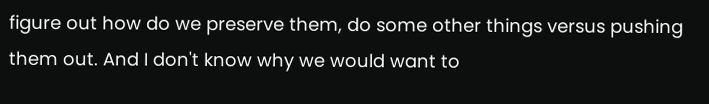figure out how do we preserve them, do some other things versus pushing them out. And I don't know why we would want to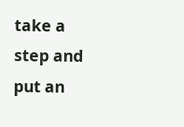take a step and put an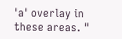'a' overlay in these areas. "